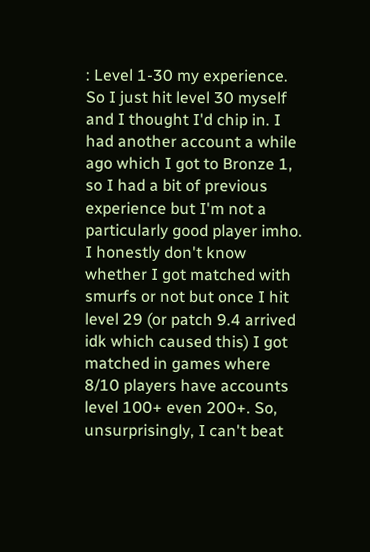: Level 1-30 my experience.
So I just hit level 30 myself and I thought I'd chip in. I had another account a while ago which I got to Bronze 1, so I had a bit of previous experience but I'm not a particularly good player imho. I honestly don't know whether I got matched with smurfs or not but once I hit level 29 (or patch 9.4 arrived idk which caused this) I got matched in games where 8/10 players have accounts level 100+ even 200+. So, unsurprisingly, I can't beat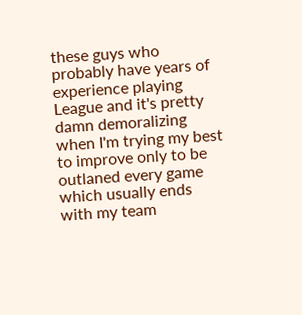these guys who probably have years of experience playing League and it's pretty damn demoralizing when I'm trying my best to improve only to be outlaned every game which usually ends with my team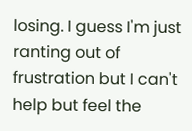losing. I guess I'm just ranting out of frustration but I can't help but feel the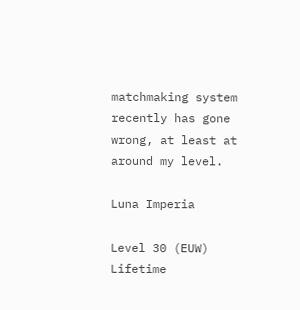matchmaking system recently has gone wrong, at least at around my level.

Luna Imperia

Level 30 (EUW)
Lifetime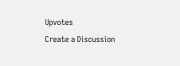Upvotes
Create a Discussion